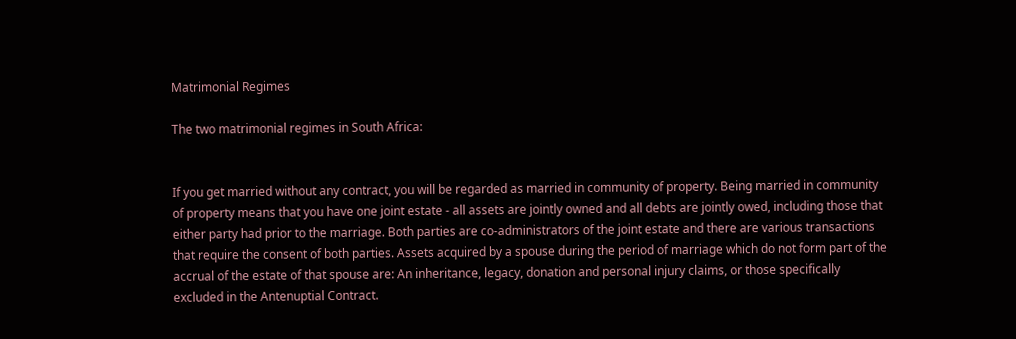Matrimonial Regimes

The two matrimonial regimes in South Africa:


If you get married without any contract, you will be regarded as married in community of property. Being married in community of property means that you have one joint estate - all assets are jointly owned and all debts are jointly owed, including those that either party had prior to the marriage. Both parties are co-administrators of the joint estate and there are various transactions that require the consent of both parties. Assets acquired by a spouse during the period of marriage which do not form part of the accrual of the estate of that spouse are: An inheritance, legacy, donation and personal injury claims, or those specifically excluded in the Antenuptial Contract.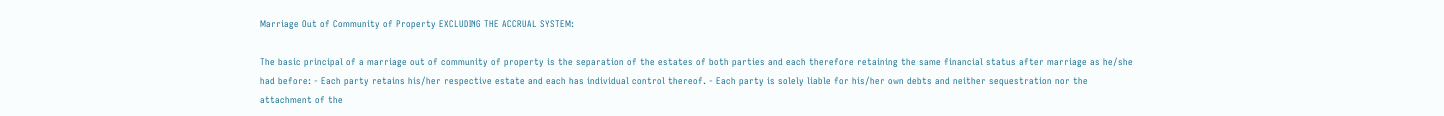Marriage Out of Community of Property EXCLUDING THE ACCRUAL SYSTEM:

The basic principal of a marriage out of community of property is the separation of the estates of both parties and each therefore retaining the same financial status after marriage as he/she had before: - Each party retains his/her respective estate and each has individual control thereof. - Each party is solely liable for his/her own debts and neither sequestration nor the attachment of the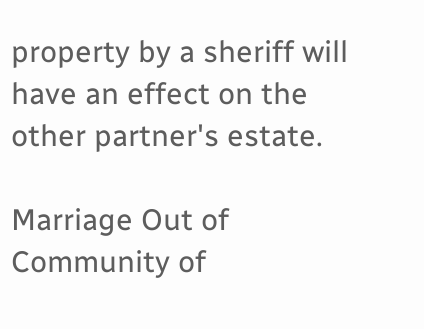property by a sheriff will have an effect on the other partner's estate.

Marriage Out of Community of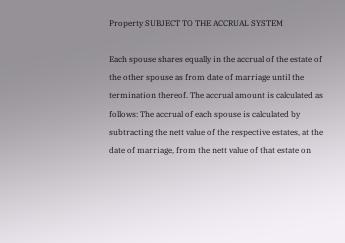Property SUBJECT TO THE ACCRUAL SYSTEM

Each spouse shares equally in the accrual of the estate of the other spouse as from date of marriage until the termination thereof. The accrual amount is calculated as follows: The accrual of each spouse is calculated by subtracting the nett value of the respective estates, at the date of marriage, from the nett value of that estate on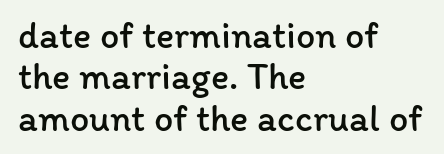date of termination of the marriage. The amount of the accrual of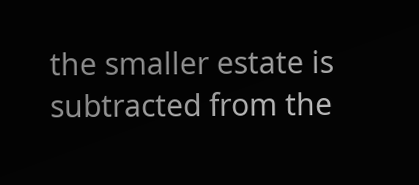the smaller estate is subtracted from the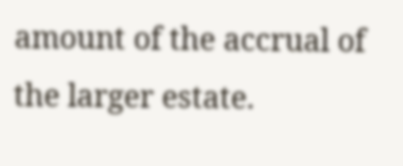amount of the accrual of the larger estate.